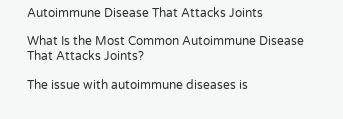Autoimmune Disease That Attacks Joints

What Is the Most Common Autoimmune Disease That Attacks Joints?

The issue with autoimmune diseases is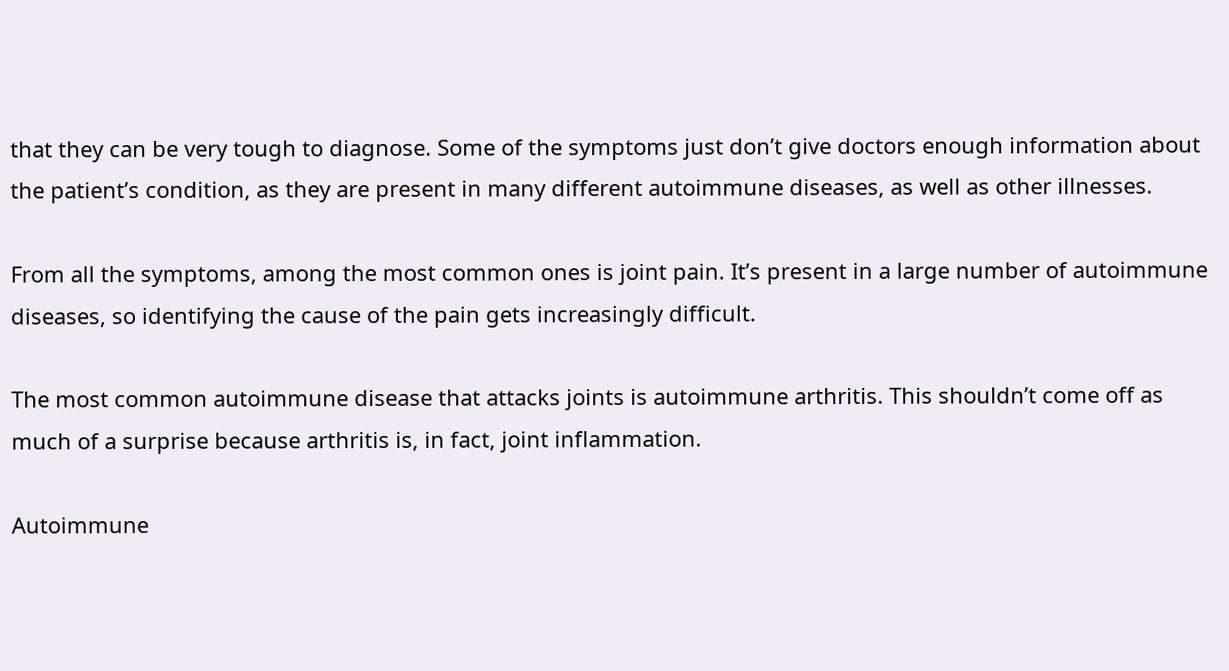that they can be very tough to diagnose. Some of the symptoms just don’t give doctors enough information about the patient’s condition, as they are present in many different autoimmune diseases, as well as other illnesses.

From all the symptoms, among the most common ones is joint pain. It’s present in a large number of autoimmune diseases, so identifying the cause of the pain gets increasingly difficult.

The most common autoimmune disease that attacks joints is autoimmune arthritis. This shouldn’t come off as much of a surprise because arthritis is, in fact, joint inflammation.

Autoimmune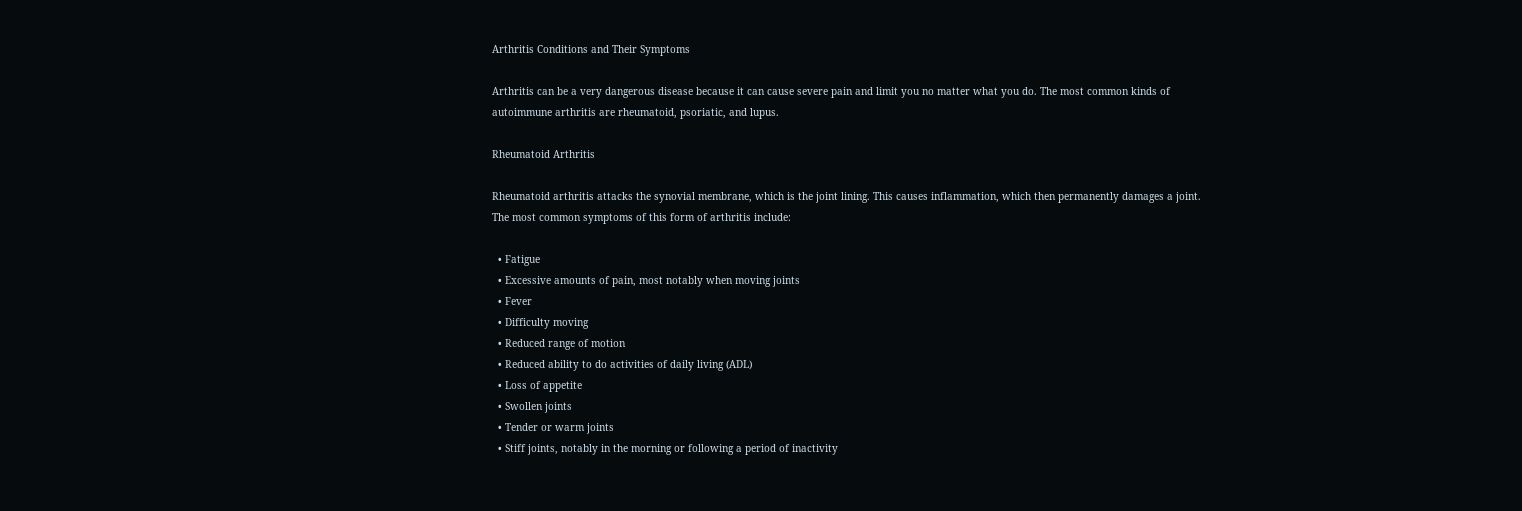Arthritis Conditions and Their Symptoms

Arthritis can be a very dangerous disease because it can cause severe pain and limit you no matter what you do. The most common kinds of autoimmune arthritis are rheumatoid, psoriatic, and lupus.

Rheumatoid Arthritis

Rheumatoid arthritis attacks the synovial membrane, which is the joint lining. This causes inflammation, which then permanently damages a joint. The most common symptoms of this form of arthritis include:

  • Fatigue
  • Excessive amounts of pain, most notably when moving joints
  • Fever
  • Difficulty moving
  • Reduced range of motion
  • Reduced ability to do activities of daily living (ADL)
  • Loss of appetite
  • Swollen joints
  • Tender or warm joints
  • Stiff joints, notably in the morning or following a period of inactivity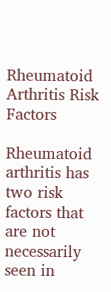Rheumatoid Arthritis Risk Factors

Rheumatoid arthritis has two risk factors that are not necessarily seen in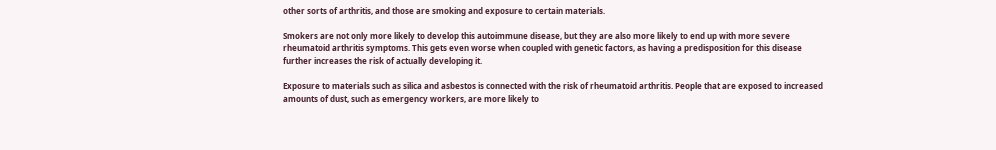other sorts of arthritis, and those are smoking and exposure to certain materials.

Smokers are not only more likely to develop this autoimmune disease, but they are also more likely to end up with more severe rheumatoid arthritis symptoms. This gets even worse when coupled with genetic factors, as having a predisposition for this disease further increases the risk of actually developing it.

Exposure to materials such as silica and asbestos is connected with the risk of rheumatoid arthritis. People that are exposed to increased amounts of dust, such as emergency workers, are more likely to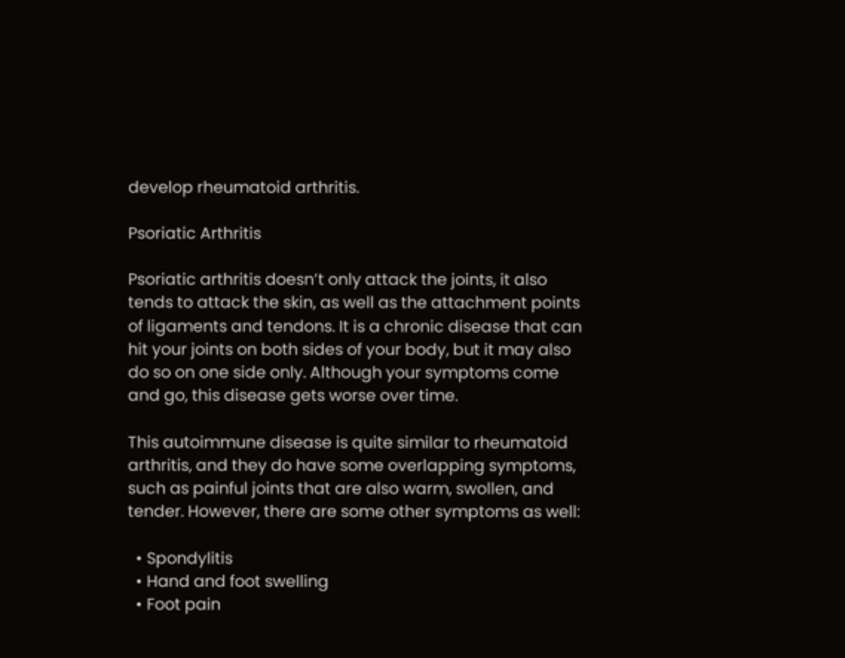develop rheumatoid arthritis.

Psoriatic Arthritis

Psoriatic arthritis doesn’t only attack the joints, it also tends to attack the skin, as well as the attachment points of ligaments and tendons. It is a chronic disease that can hit your joints on both sides of your body, but it may also do so on one side only. Although your symptoms come and go, this disease gets worse over time.

This autoimmune disease is quite similar to rheumatoid arthritis, and they do have some overlapping symptoms, such as painful joints that are also warm, swollen, and tender. However, there are some other symptoms as well:

  • Spondylitis
  • Hand and foot swelling
  • Foot pain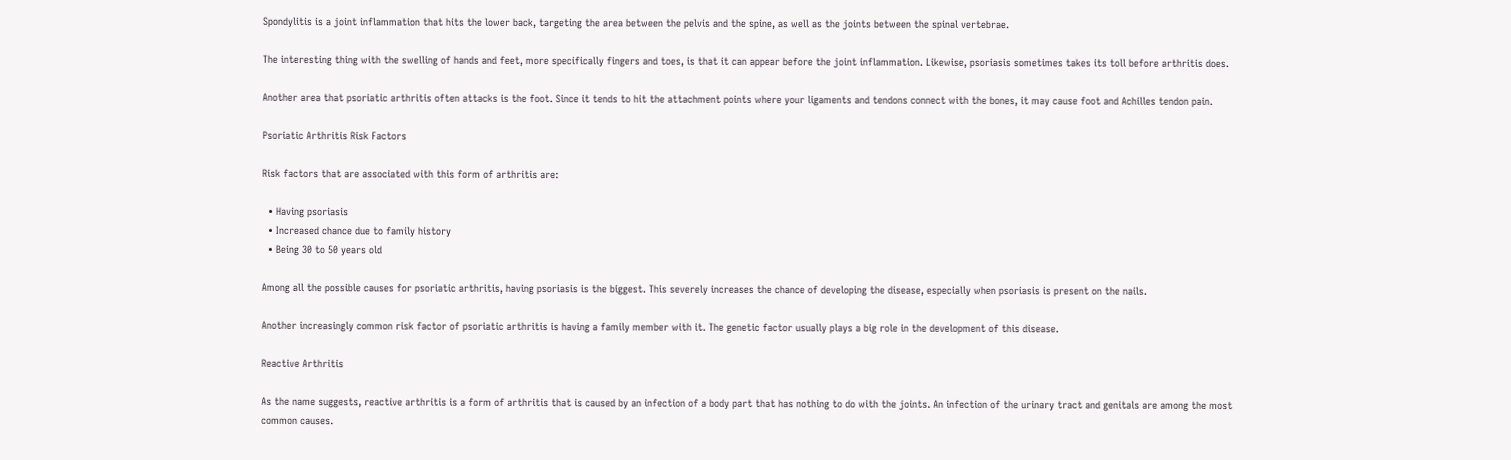Spondylitis is a joint inflammation that hits the lower back, targeting the area between the pelvis and the spine, as well as the joints between the spinal vertebrae.

The interesting thing with the swelling of hands and feet, more specifically fingers and toes, is that it can appear before the joint inflammation. Likewise, psoriasis sometimes takes its toll before arthritis does.

Another area that psoriatic arthritis often attacks is the foot. Since it tends to hit the attachment points where your ligaments and tendons connect with the bones, it may cause foot and Achilles tendon pain.

Psoriatic Arthritis Risk Factors

Risk factors that are associated with this form of arthritis are:

  • Having psoriasis
  • Increased chance due to family history
  • Being 30 to 50 years old

Among all the possible causes for psoriatic arthritis, having psoriasis is the biggest. This severely increases the chance of developing the disease, especially when psoriasis is present on the nails.

Another increasingly common risk factor of psoriatic arthritis is having a family member with it. The genetic factor usually plays a big role in the development of this disease.

Reactive Arthritis

As the name suggests, reactive arthritis is a form of arthritis that is caused by an infection of a body part that has nothing to do with the joints. An infection of the urinary tract and genitals are among the most common causes.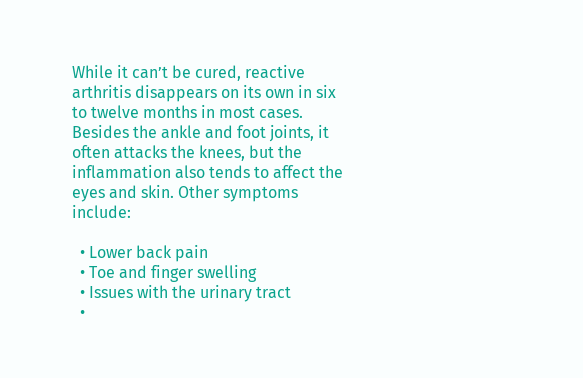While it can’t be cured, reactive arthritis disappears on its own in six to twelve months in most cases. Besides the ankle and foot joints, it often attacks the knees, but the inflammation also tends to affect the eyes and skin. Other symptoms include:

  • Lower back pain
  • Toe and finger swelling
  • Issues with the urinary tract
  •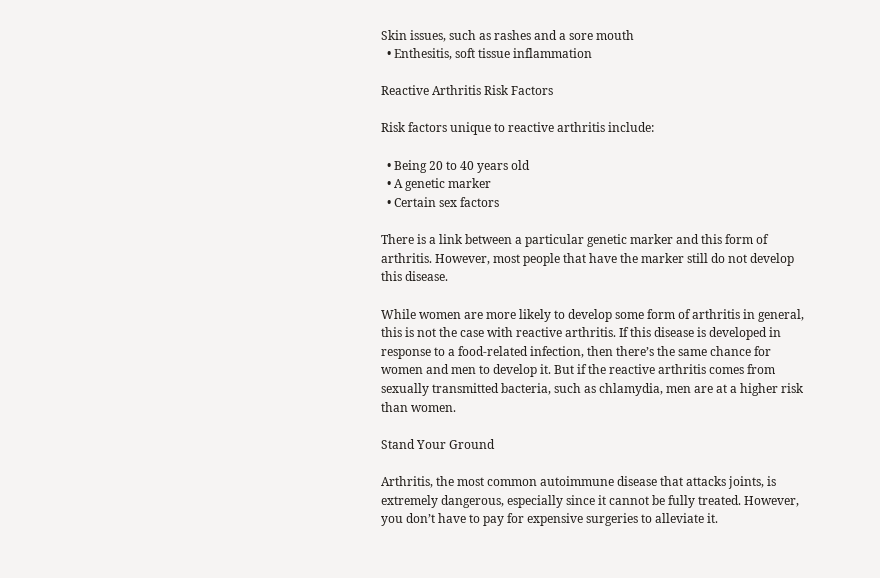Skin issues, such as rashes and a sore mouth
  • Enthesitis, soft tissue inflammation

Reactive Arthritis Risk Factors

Risk factors unique to reactive arthritis include:

  • Being 20 to 40 years old
  • A genetic marker
  • Certain sex factors

There is a link between a particular genetic marker and this form of arthritis. However, most people that have the marker still do not develop this disease.

While women are more likely to develop some form of arthritis in general, this is not the case with reactive arthritis. If this disease is developed in response to a food-related infection, then there’s the same chance for women and men to develop it. But if the reactive arthritis comes from sexually transmitted bacteria, such as chlamydia, men are at a higher risk than women.

Stand Your Ground

Arthritis, the most common autoimmune disease that attacks joints, is extremely dangerous, especially since it cannot be fully treated. However, you don’t have to pay for expensive surgeries to alleviate it.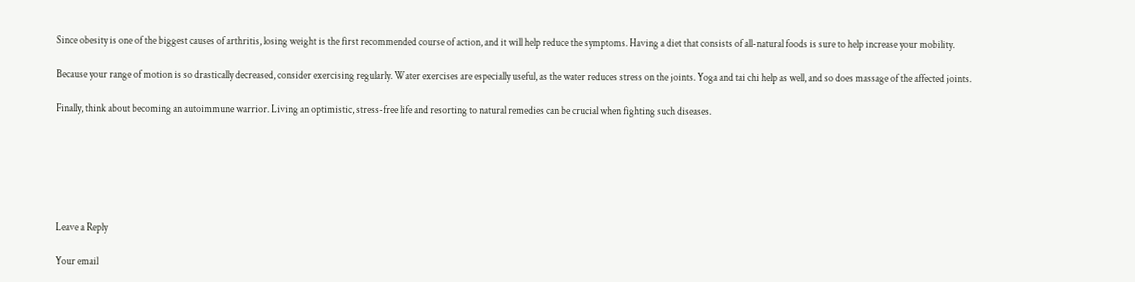Since obesity is one of the biggest causes of arthritis, losing weight is the first recommended course of action, and it will help reduce the symptoms. Having a diet that consists of all-natural foods is sure to help increase your mobility.

Because your range of motion is so drastically decreased, consider exercising regularly. Water exercises are especially useful, as the water reduces stress on the joints. Yoga and tai chi help as well, and so does massage of the affected joints.

Finally, think about becoming an autoimmune warrior. Living an optimistic, stress-free life and resorting to natural remedies can be crucial when fighting such diseases.






Leave a Reply

Your email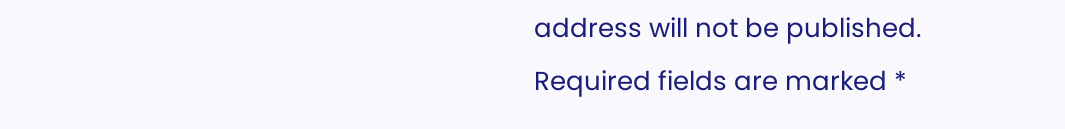address will not be published. Required fields are marked *